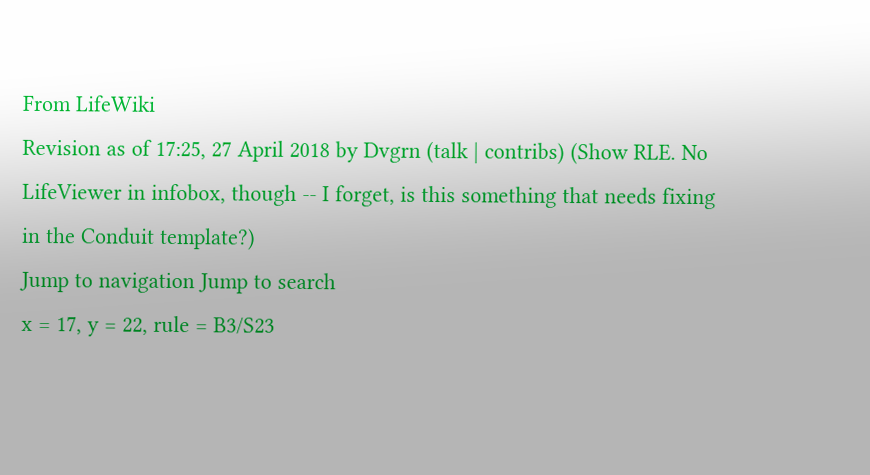From LifeWiki
Revision as of 17:25, 27 April 2018 by Dvgrn (talk | contribs) (Show RLE. No LifeViewer in infobox, though -- I forget, is this something that needs fixing in the Conduit template?)
Jump to navigation Jump to search
x = 17, y = 22, rule = B3/S23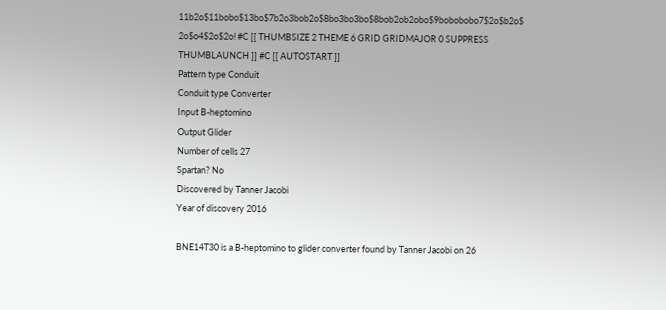11b2o$11bobo$13bo$7b2o3bob2o$8bo3bo3bo$8bob2ob2obo$9bobobobo7$2o$b2o$ 2o$o4$2o$2o! #C [[ THUMBSIZE 2 THEME 6 GRID GRIDMAJOR 0 SUPPRESS THUMBLAUNCH ]] #C [[ AUTOSTART ]]
Pattern type Conduit
Conduit type Converter
Input B-heptomino
Output Glider
Number of cells 27
Spartan? No
Discovered by Tanner Jacobi
Year of discovery 2016

BNE14T30 is a B-heptomino to glider converter found by Tanner Jacobi on 26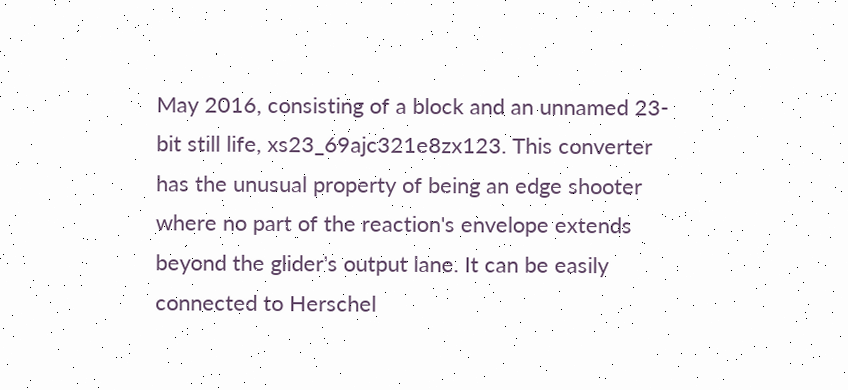May 2016, consisting of a block and an unnamed 23-bit still life, xs23_69ajc321e8zx123. This converter has the unusual property of being an edge shooter where no part of the reaction's envelope extends beyond the glider's output lane. It can be easily connected to Herschel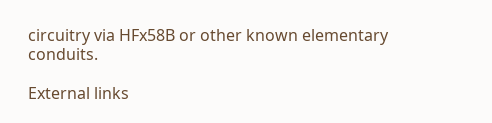circuitry via HFx58B or other known elementary conduits.

External links